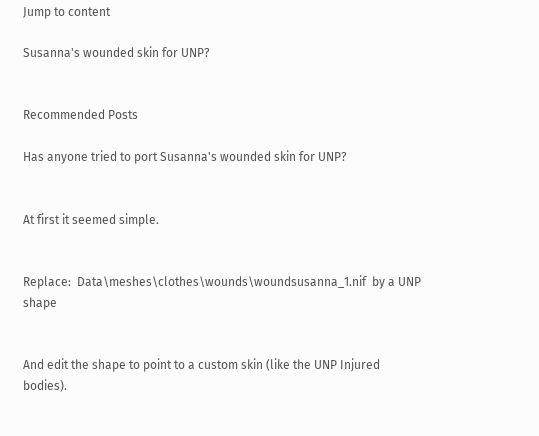Jump to content

Susanna's wounded skin for UNP?


Recommended Posts

Has anyone tried to port Susanna's wounded skin for UNP?


At first it seemed simple.


Replace:  Data\meshes\clothes\wounds\woundsusanna_1.nif  by a UNP shape


And edit the shape to point to a custom skin (like the UNP Injured bodies).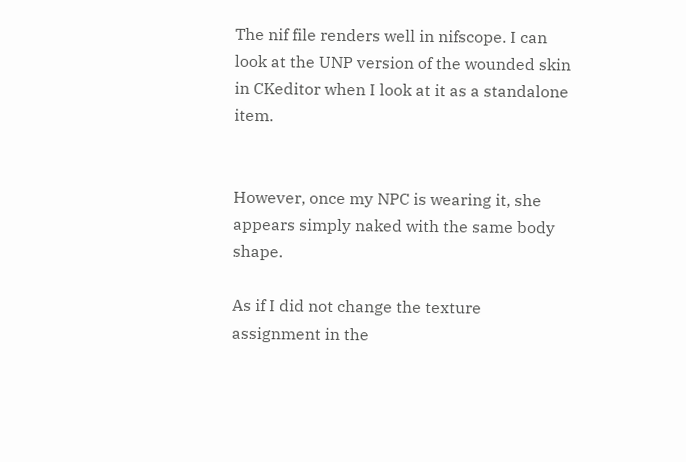The nif file renders well in nifscope. I can look at the UNP version of the wounded skin in CKeditor when I look at it as a standalone item.


However, once my NPC is wearing it, she appears simply naked with the same body shape.

As if I did not change the texture assignment in the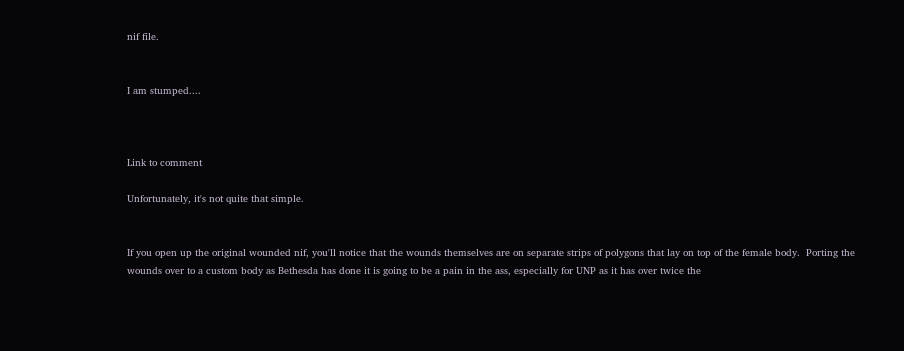nif file.


I am stumped....



Link to comment

Unfortunately, it's not quite that simple.


If you open up the original wounded nif, you'll notice that the wounds themselves are on separate strips of polygons that lay on top of the female body.  Porting the wounds over to a custom body as Bethesda has done it is going to be a pain in the ass, especially for UNP as it has over twice the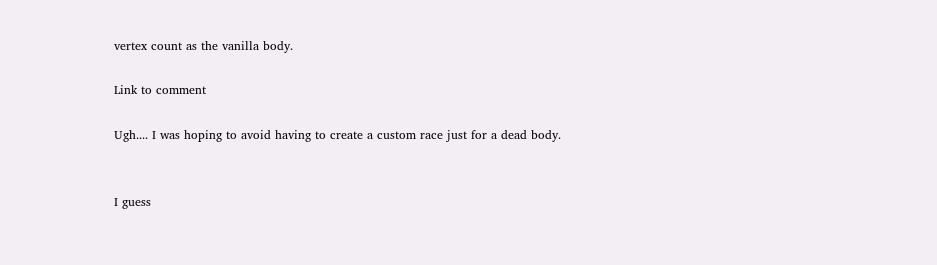vertex count as the vanilla body.

Link to comment

Ugh.... I was hoping to avoid having to create a custom race just for a dead body.


I guess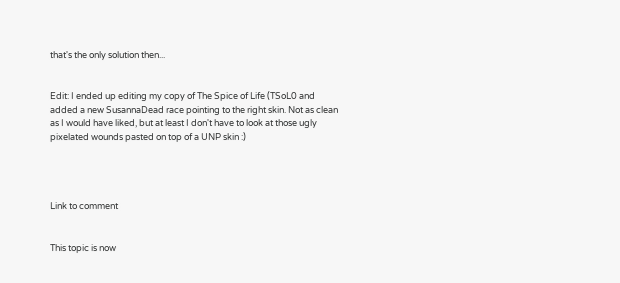that's the only solution then...


Edit: I ended up editing my copy of The Spice of Life (TSoL0 and added a new SusannaDead race pointing to the right skin. Not as clean as I would have liked, but at least I don't have to look at those ugly pixelated wounds pasted on top of a UNP skin :)




Link to comment


This topic is now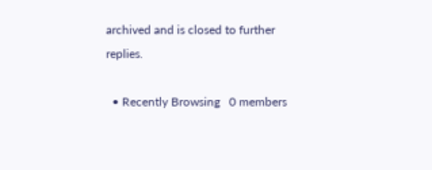archived and is closed to further replies.

  • Recently Browsing   0 members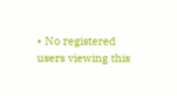• No registered users viewing this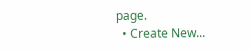page.
  • Create New...